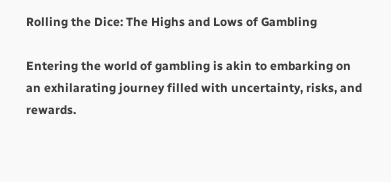Rolling the Dice: The Highs and Lows of Gambling

Entering the world of gambling is akin to embarking on an exhilarating journey filled with uncertainty, risks, and rewards.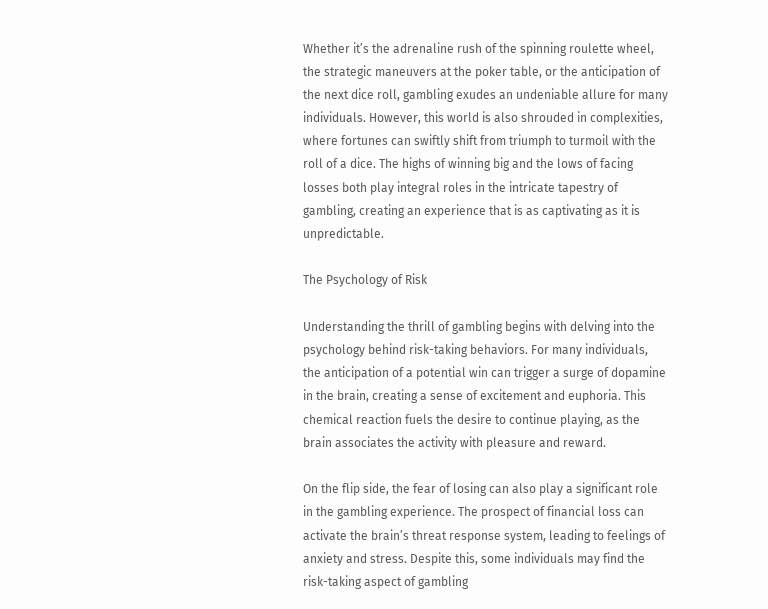Whether it’s the adrenaline rush of the spinning roulette wheel, the strategic maneuvers at the poker table, or the anticipation of the next dice roll, gambling exudes an undeniable allure for many individuals. However, this world is also shrouded in complexities, where fortunes can swiftly shift from triumph to turmoil with the roll of a dice. The highs of winning big and the lows of facing losses both play integral roles in the intricate tapestry of gambling, creating an experience that is as captivating as it is unpredictable.

The Psychology of Risk

Understanding the thrill of gambling begins with delving into the psychology behind risk-taking behaviors. For many individuals, the anticipation of a potential win can trigger a surge of dopamine in the brain, creating a sense of excitement and euphoria. This chemical reaction fuels the desire to continue playing, as the brain associates the activity with pleasure and reward.

On the flip side, the fear of losing can also play a significant role in the gambling experience. The prospect of financial loss can activate the brain’s threat response system, leading to feelings of anxiety and stress. Despite this, some individuals may find the risk-taking aspect of gambling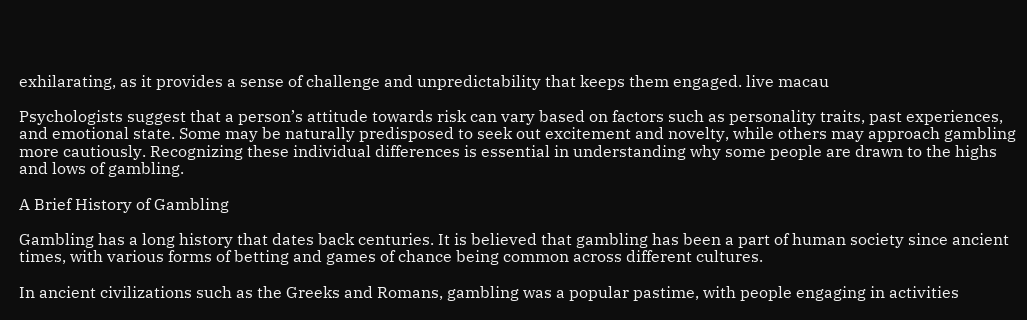exhilarating, as it provides a sense of challenge and unpredictability that keeps them engaged. live macau

Psychologists suggest that a person’s attitude towards risk can vary based on factors such as personality traits, past experiences, and emotional state. Some may be naturally predisposed to seek out excitement and novelty, while others may approach gambling more cautiously. Recognizing these individual differences is essential in understanding why some people are drawn to the highs and lows of gambling.

A Brief History of Gambling

Gambling has a long history that dates back centuries. It is believed that gambling has been a part of human society since ancient times, with various forms of betting and games of chance being common across different cultures.

In ancient civilizations such as the Greeks and Romans, gambling was a popular pastime, with people engaging in activities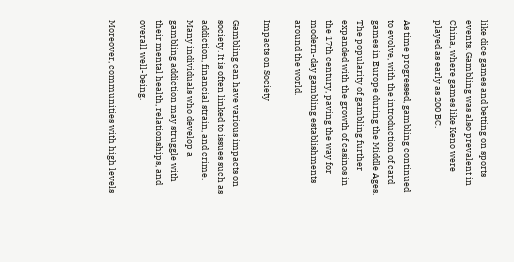like dice games and betting on sports events. Gambling was also prevalent in China, where games like Keno were played as early as 200 BC.

As time progressed, gambling continued to evolve, with the introduction of card games in Europe during the Middle Ages. The popularity of gambling further expanded with the growth of casinos in the 17th century, paving the way for modern-day gambling establishments around the world.

Impacts on Society

Gambling can have various impacts on society. It is often linked to issues such as addiction, financial strain, and crime. Many individuals who develop a gambling addiction may struggle with their mental health, relationships, and overall well-being.

Moreover, communities with high levels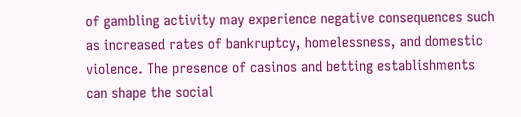of gambling activity may experience negative consequences such as increased rates of bankruptcy, homelessness, and domestic violence. The presence of casinos and betting establishments can shape the social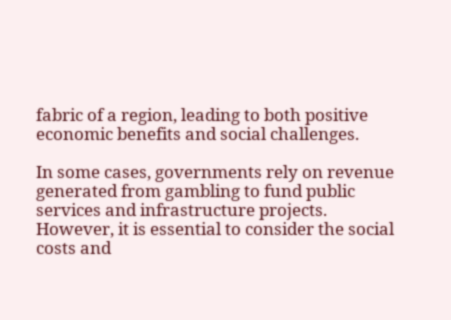fabric of a region, leading to both positive economic benefits and social challenges.

In some cases, governments rely on revenue generated from gambling to fund public services and infrastructure projects. However, it is essential to consider the social costs and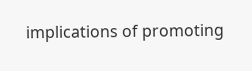implications of promoting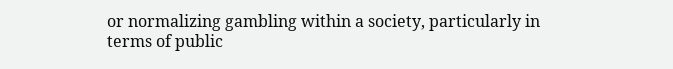or normalizing gambling within a society, particularly in terms of public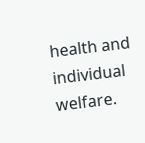health and individual welfare.